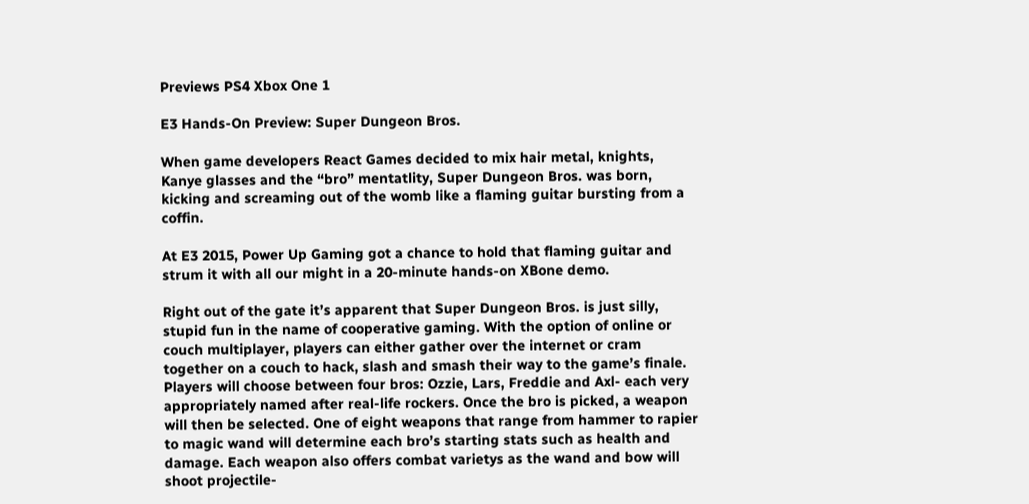Previews PS4 Xbox One 1

E3 Hands-On Preview: Super Dungeon Bros.

When game developers React Games decided to mix hair metal, knights, Kanye glasses and the “bro” mentatlity, Super Dungeon Bros. was born, kicking and screaming out of the womb like a flaming guitar bursting from a coffin.

At E3 2015, Power Up Gaming got a chance to hold that flaming guitar and strum it with all our might in a 20-minute hands-on XBone demo.

Right out of the gate it’s apparent that Super Dungeon Bros. is just silly, stupid fun in the name of cooperative gaming. With the option of online or couch multiplayer, players can either gather over the internet or cram together on a couch to hack, slash and smash their way to the game’s finale. Players will choose between four bros: Ozzie, Lars, Freddie and Axl- each very appropriately named after real-life rockers. Once the bro is picked, a weapon will then be selected. One of eight weapons that range from hammer to rapier to magic wand will determine each bro’s starting stats such as health and damage. Each weapon also offers combat varietys as the wand and bow will shoot projectile-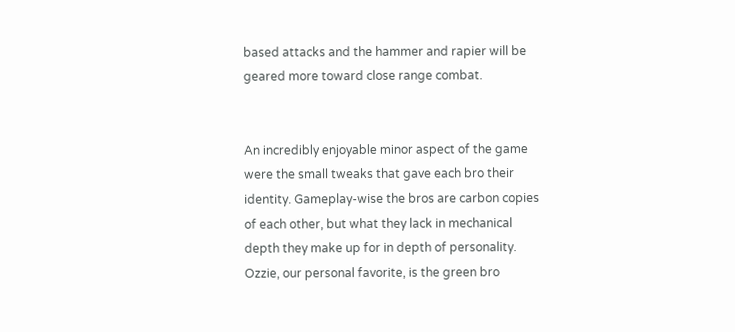based attacks and the hammer and rapier will be geared more toward close range combat.


An incredibly enjoyable minor aspect of the game were the small tweaks that gave each bro their identity. Gameplay-wise the bros are carbon copies of each other, but what they lack in mechanical depth they make up for in depth of personality. Ozzie, our personal favorite, is the green bro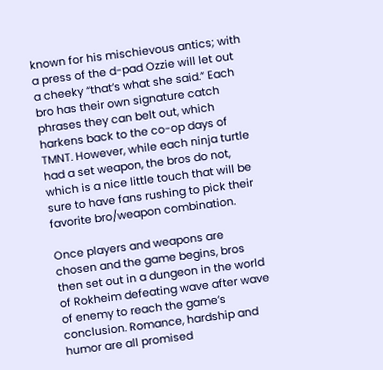known for his mischievous antics; with a press of the d-pad Ozzie will let out a cheeky “that’s what she said.” Each bro has their own signature catch phrases they can belt out, which harkens back to the co-op days of TMNT. However, while each ninja turtle had a set weapon, the bros do not, which is a nice little touch that will be sure to have fans rushing to pick their favorite bro/weapon combination.

Once players and weapons are chosen and the game begins, bros then set out in a dungeon in the world of Rokheim defeating wave after wave of enemy to reach the game’s conclusion. Romance, hardship and humor are all promised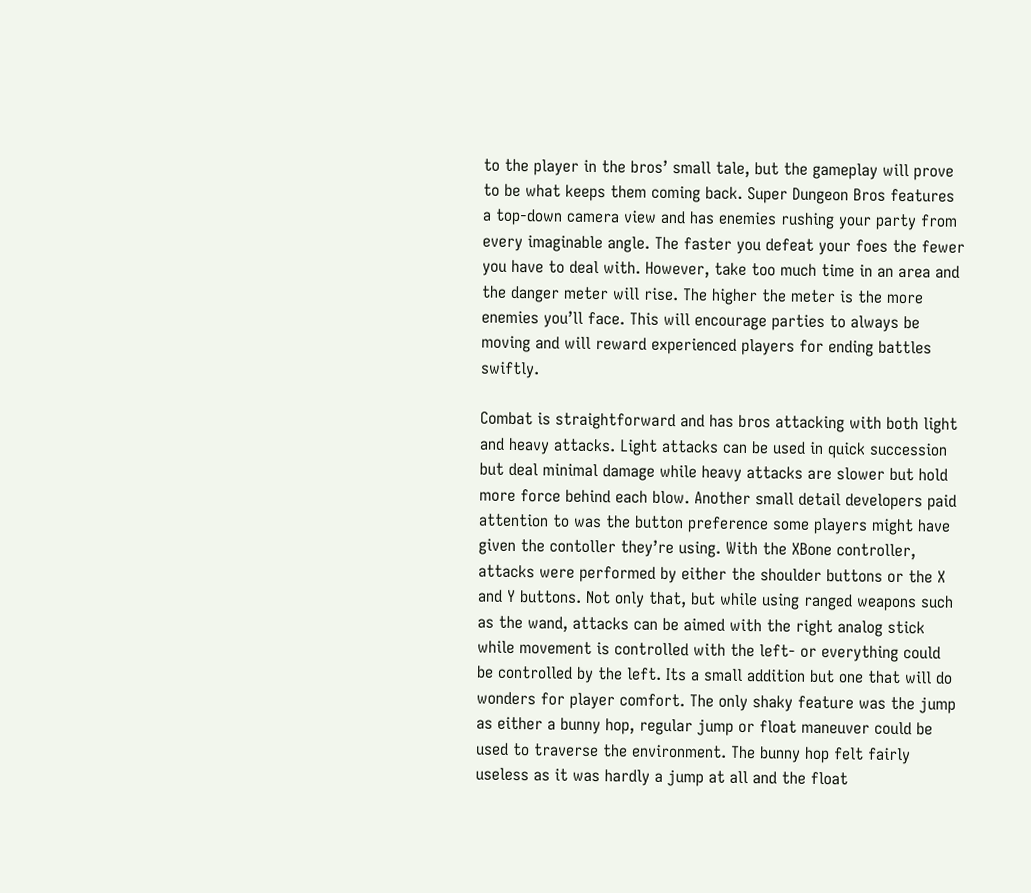to the player in the bros’ small tale, but the gameplay will prove to be what keeps them coming back. Super Dungeon Bros features a top-down camera view and has enemies rushing your party from every imaginable angle. The faster you defeat your foes the fewer you have to deal with. However, take too much time in an area and the danger meter will rise. The higher the meter is the more enemies you’ll face. This will encourage parties to always be moving and will reward experienced players for ending battles swiftly.

Combat is straightforward and has bros attacking with both light and heavy attacks. Light attacks can be used in quick succession but deal minimal damage while heavy attacks are slower but hold more force behind each blow. Another small detail developers paid attention to was the button preference some players might have given the contoller they’re using. With the XBone controller, attacks were performed by either the shoulder buttons or the X and Y buttons. Not only that, but while using ranged weapons such as the wand, attacks can be aimed with the right analog stick while movement is controlled with the left- or everything could be controlled by the left. Its a small addition but one that will do wonders for player comfort. The only shaky feature was the jump as either a bunny hop, regular jump or float maneuver could be used to traverse the environment. The bunny hop felt fairly useless as it was hardly a jump at all and the float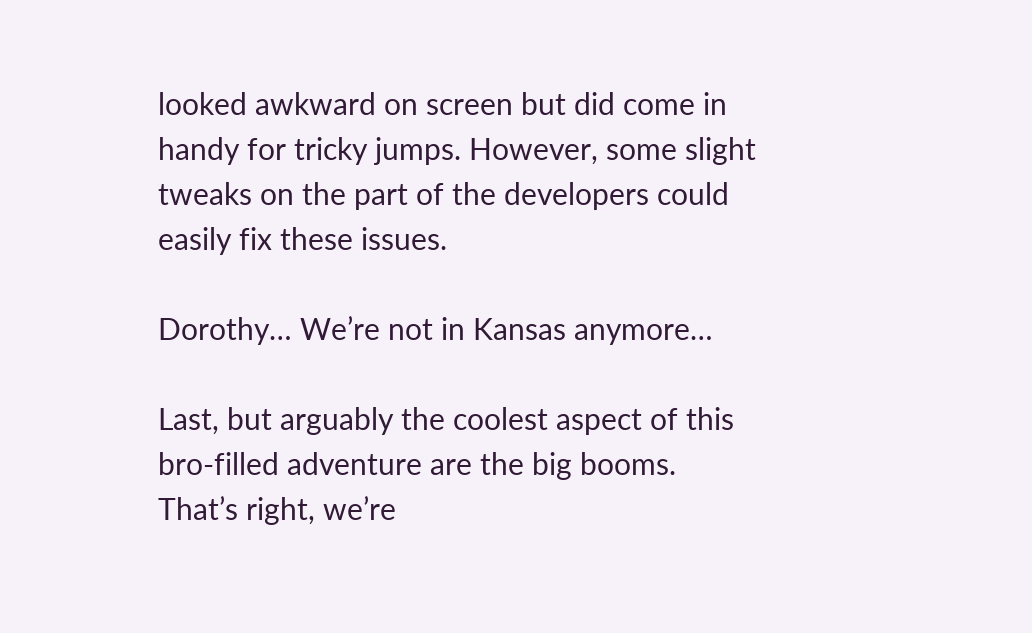looked awkward on screen but did come in handy for tricky jumps. However, some slight tweaks on the part of the developers could easily fix these issues.

Dorothy… We’re not in Kansas anymore…

Last, but arguably the coolest aspect of this bro-filled adventure are the big booms. That’s right, we’re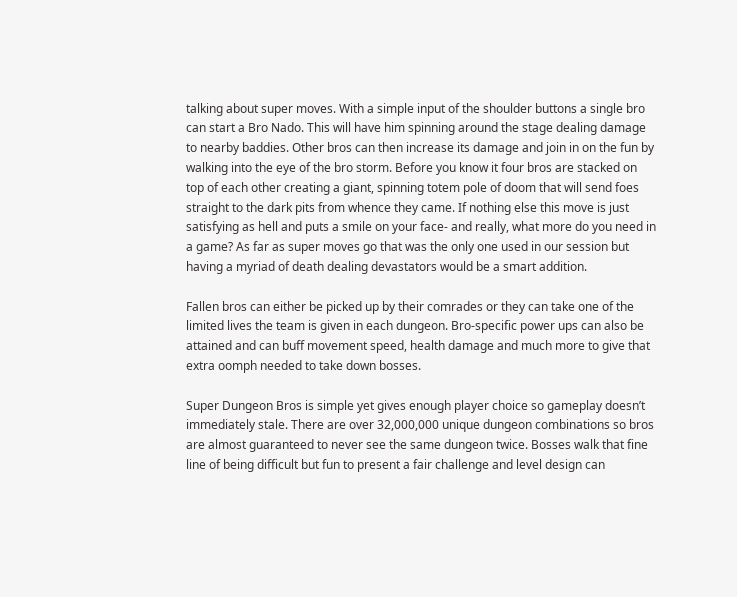talking about super moves. With a simple input of the shoulder buttons a single bro can start a Bro Nado. This will have him spinning around the stage dealing damage to nearby baddies. Other bros can then increase its damage and join in on the fun by walking into the eye of the bro storm. Before you know it four bros are stacked on top of each other creating a giant, spinning totem pole of doom that will send foes straight to the dark pits from whence they came. If nothing else this move is just satisfying as hell and puts a smile on your face- and really, what more do you need in a game? As far as super moves go that was the only one used in our session but having a myriad of death dealing devastators would be a smart addition.

Fallen bros can either be picked up by their comrades or they can take one of the limited lives the team is given in each dungeon. Bro-specific power ups can also be attained and can buff movement speed, health damage and much more to give that extra oomph needed to take down bosses.

Super Dungeon Bros is simple yet gives enough player choice so gameplay doesn’t immediately stale. There are over 32,000,000 unique dungeon combinations so bros are almost guaranteed to never see the same dungeon twice. Bosses walk that fine line of being difficult but fun to present a fair challenge and level design can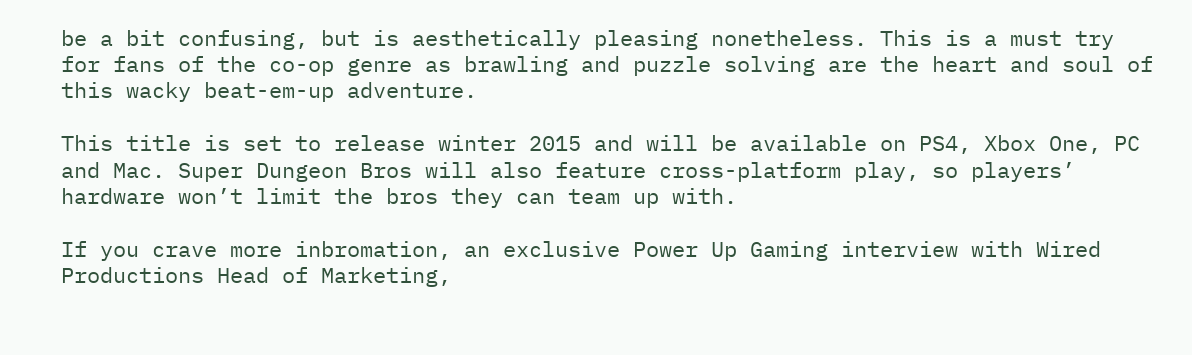be a bit confusing, but is aesthetically pleasing nonetheless. This is a must try for fans of the co-op genre as brawling and puzzle solving are the heart and soul of this wacky beat-em-up adventure.

This title is set to release winter 2015 and will be available on PS4, Xbox One, PC and Mac. Super Dungeon Bros will also feature cross-platform play, so players’ hardware won’t limit the bros they can team up with.

If you crave more inbromation, an exclusive Power Up Gaming interview with Wired Productions Head of Marketing,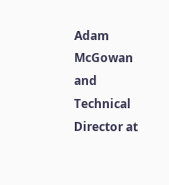Adam McGowan and Technical Director at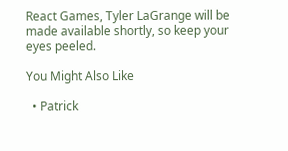React Games, Tyler LaGrange will be made available shortly, so keep your eyes peeled.

You Might Also Like

  • Patrick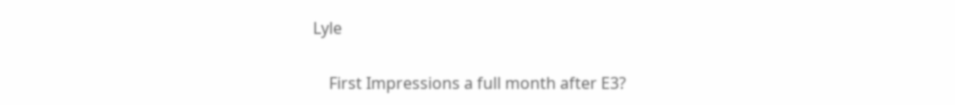Lyle

    First Impressions a full month after E3?